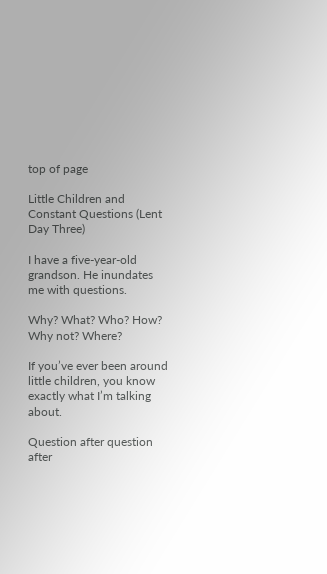top of page

Little Children and Constant Questions (Lent Day Three)

I have a five-year-old grandson. He inundates me with questions.

Why? What? Who? How? Why not? Where?

If you’ve ever been around little children, you know exactly what I’m talking about.

Question after question after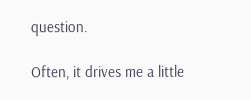question.

Often, it drives me a little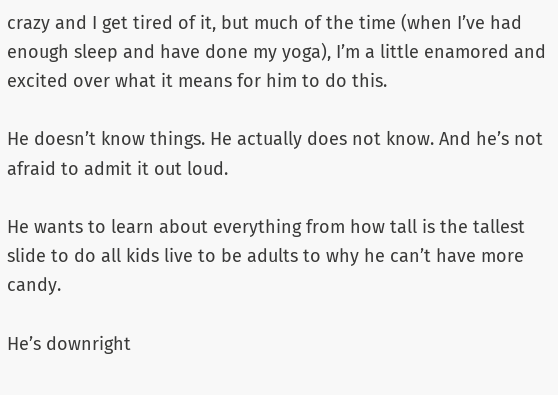crazy and I get tired of it, but much of the time (when I’ve had enough sleep and have done my yoga), I’m a little enamored and excited over what it means for him to do this.

He doesn’t know things. He actually does not know. And he’s not afraid to admit it out loud.

He wants to learn about everything from how tall is the tallest slide to do all kids live to be adults to why he can’t have more candy.

He’s downright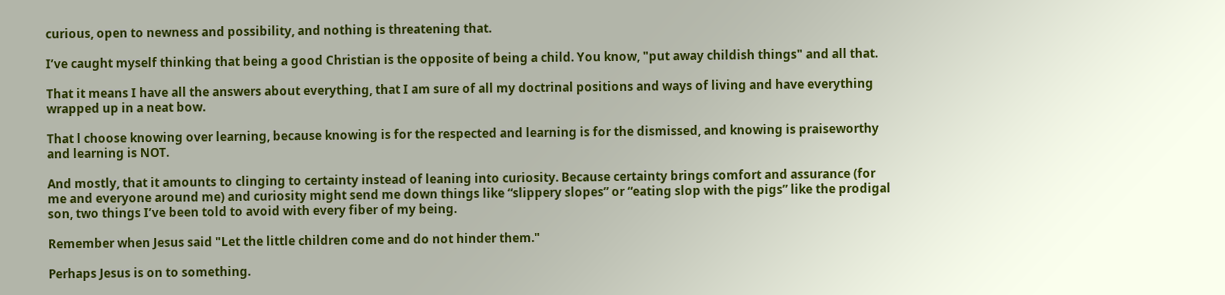curious, open to newness and possibility, and nothing is threatening that.

I’ve caught myself thinking that being a good Christian is the opposite of being a child. You know, "put away childish things" and all that.

That it means I have all the answers about everything, that I am sure of all my doctrinal positions and ways of living and have everything wrapped up in a neat bow.

That l choose knowing over learning, because knowing is for the respected and learning is for the dismissed, and knowing is praiseworthy and learning is NOT.

And mostly, that it amounts to clinging to certainty instead of leaning into curiosity. Because certainty brings comfort and assurance (for me and everyone around me) and curiosity might send me down things like “slippery slopes” or “eating slop with the pigs” like the prodigal son, two things I’ve been told to avoid with every fiber of my being.

Remember when Jesus said "Let the little children come and do not hinder them."

Perhaps Jesus is on to something.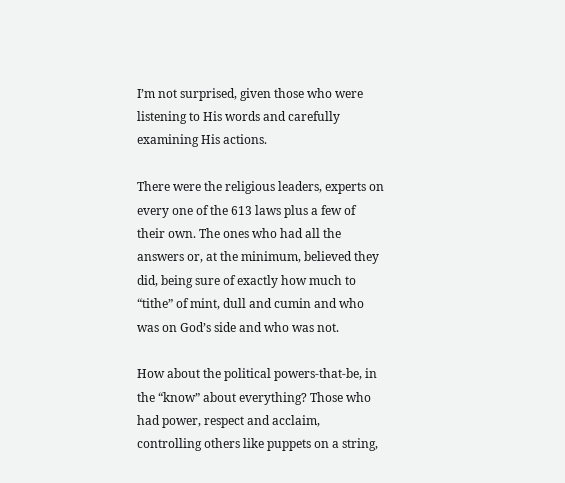I’m not surprised, given those who were listening to His words and carefully examining His actions.

There were the religious leaders, experts on every one of the 613 laws plus a few of their own. The ones who had all the answers or, at the minimum, believed they did, being sure of exactly how much to “tithe” of mint, dull and cumin and who was on God’s side and who was not.

How about the political powers-that-be, in the “know” about everything? Those who had power, respect and acclaim, controlling others like puppets on a string,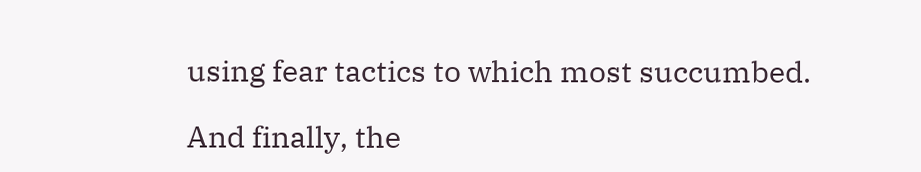using fear tactics to which most succumbed.

And finally, the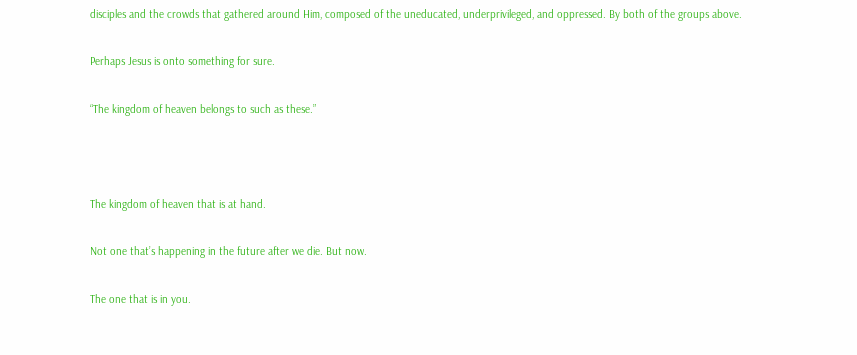disciples and the crowds that gathered around Him, composed of the uneducated, underprivileged, and oppressed. By both of the groups above.

Perhaps Jesus is onto something for sure.

“The kingdom of heaven belongs to such as these.”



The kingdom of heaven that is at hand.

Not one that’s happening in the future after we die. But now.

The one that is in you.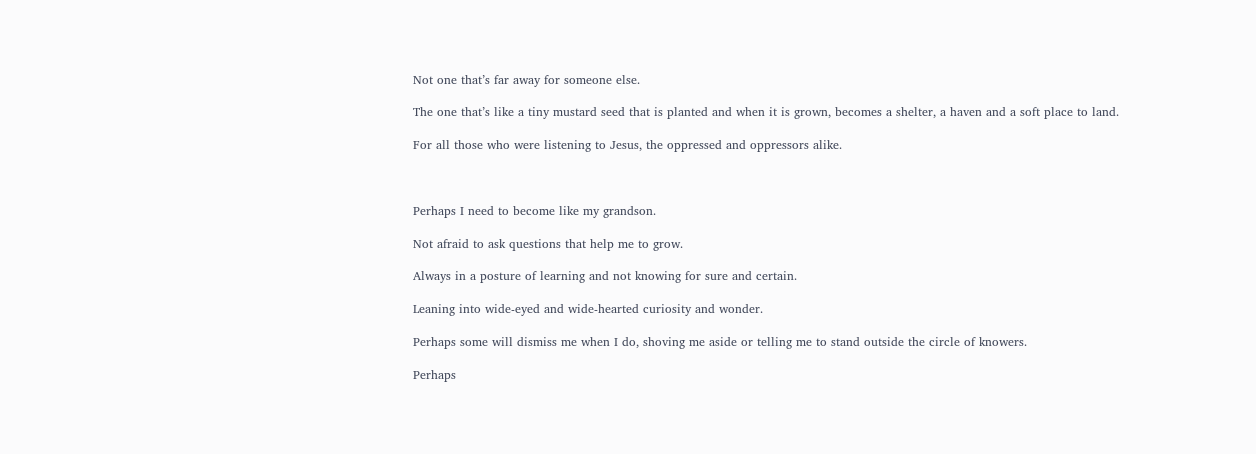Not one that’s far away for someone else.

The one that’s like a tiny mustard seed that is planted and when it is grown, becomes a shelter, a haven and a soft place to land.

For all those who were listening to Jesus, the oppressed and oppressors alike.



Perhaps I need to become like my grandson.

Not afraid to ask questions that help me to grow.

Always in a posture of learning and not knowing for sure and certain.

Leaning into wide-eyed and wide-hearted curiosity and wonder.

Perhaps some will dismiss me when I do, shoving me aside or telling me to stand outside the circle of knowers.

Perhaps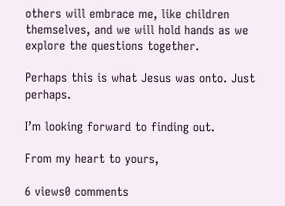others will embrace me, like children themselves, and we will hold hands as we explore the questions together.

Perhaps this is what Jesus was onto. Just perhaps.

I’m looking forward to finding out.

From my heart to yours,

6 views0 comments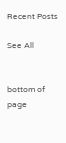Recent Posts

See All


bottom of page